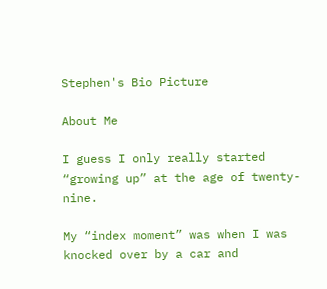Stephen's Bio Picture

About Me

I guess I only really started “growing up” at the age of twenty-nine.

My “index moment” was when I was knocked over by a car and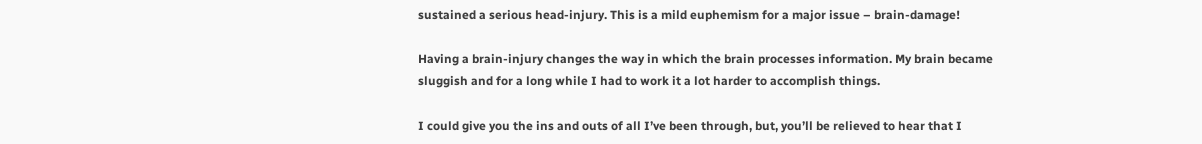sustained a serious head-injury. This is a mild euphemism for a major issue – brain-damage!

Having a brain-injury changes the way in which the brain processes information. My brain became sluggish and for a long while I had to work it a lot harder to accomplish things.

I could give you the ins and outs of all I’ve been through, but, you’ll be relieved to hear that I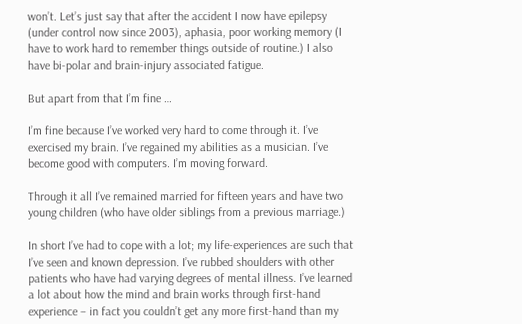won’t. Let’s just say that after the accident I now have epilepsy (under control now since 2003), aphasia, poor working memory (I have to work hard to remember things outside of routine.) I also have bi-polar and brain-injury associated fatigue.

But apart from that I’m fine …

I’m fine because I’ve worked very hard to come through it. I’ve exercised my brain. I’ve regained my abilities as a musician. I’ve become good with computers. I’m moving forward.

Through it all I’ve remained married for fifteen years and have two young children (who have older siblings from a previous marriage.)

In short I’ve had to cope with a lot; my life-experiences are such that I’ve seen and known depression. I’ve rubbed shoulders with other patients who have had varying degrees of mental illness. I’ve learned a lot about how the mind and brain works through first-hand experience – in fact you couldn’t get any more first-hand than my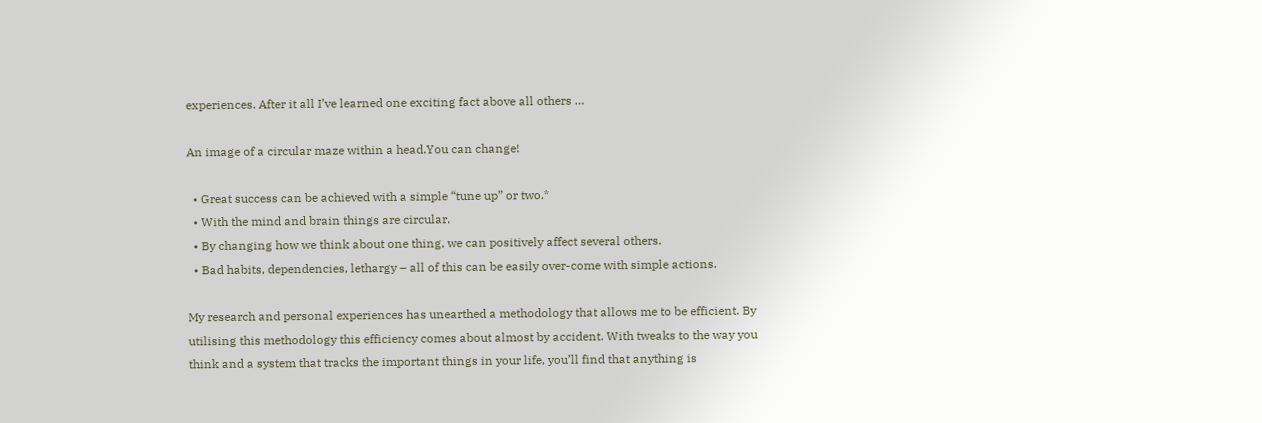experiences. After it all I’ve learned one exciting fact above all others …

An image of a circular maze within a head.You can change!

  • Great success can be achieved with a simple “tune up” or two.*
  • With the mind and brain things are circular.
  • By changing how we think about one thing, we can positively affect several others.
  • Bad habits, dependencies, lethargy – all of this can be easily over-come with simple actions.

My research and personal experiences has unearthed a methodology that allows me to be efficient. By utilising this methodology this efficiency comes about almost by accident. With tweaks to the way you think and a system that tracks the important things in your life, you’ll find that anything is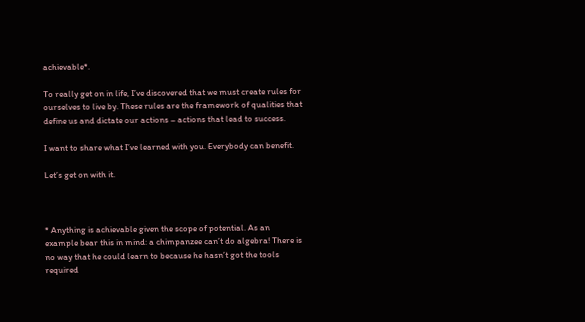achievable*.

To really get on in life, I’ve discovered that we must create rules for ourselves to live by. These rules are the framework of qualities that define us and dictate our actions – actions that lead to success.

I want to share what I’ve learned with you. Everybody can benefit.

Let’s get on with it.



* Anything is achievable given the scope of potential. As an example bear this in mind: a chimpanzee can’t do algebra! There is no way that he could learn to because he hasn’t got the tools required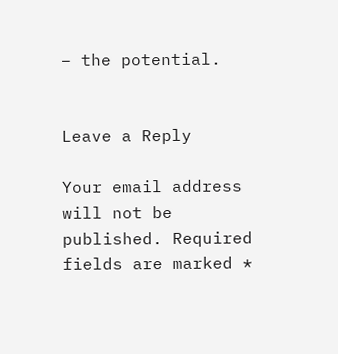– the potential.


Leave a Reply

Your email address will not be published. Required fields are marked *